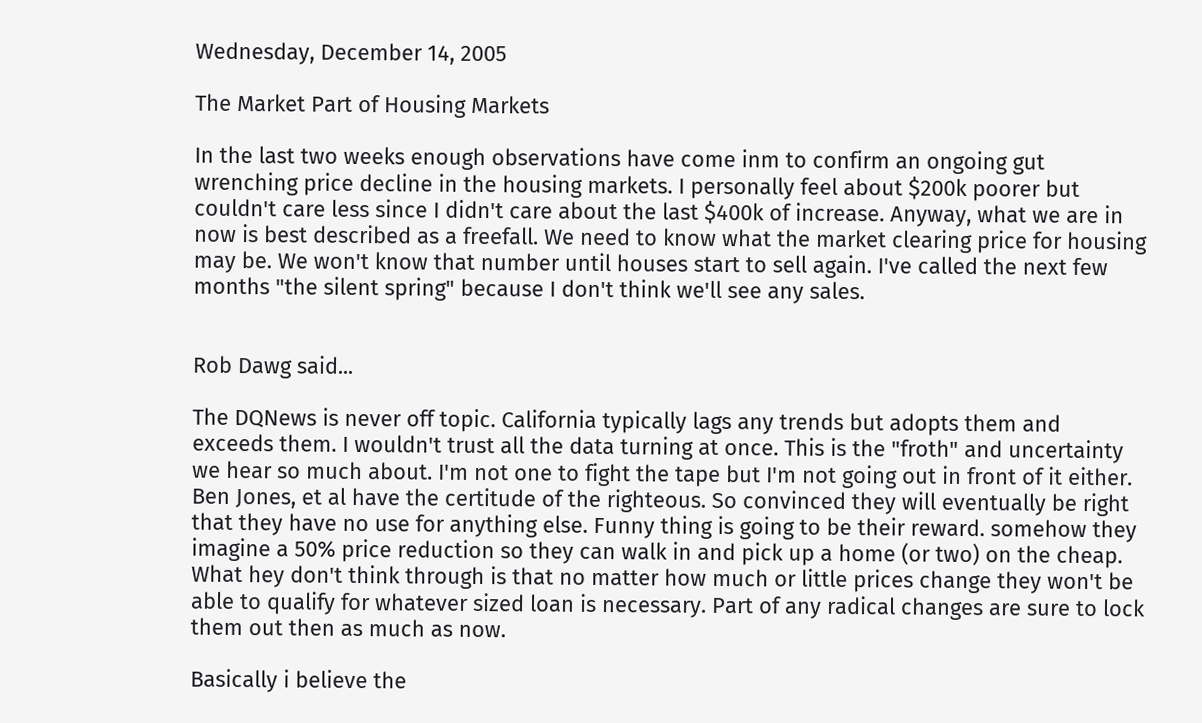Wednesday, December 14, 2005

The Market Part of Housing Markets

In the last two weeks enough observations have come inm to confirm an ongoing gut wrenching price decline in the housing markets. I personally feel about $200k poorer but couldn't care less since I didn't care about the last $400k of increase. Anyway, what we are in now is best described as a freefall. We need to know what the market clearing price for housing may be. We won't know that number until houses start to sell again. I've called the next few months "the silent spring" because I don't think we'll see any sales.


Rob Dawg said...

The DQNews is never off topic. California typically lags any trends but adopts them and exceeds them. I wouldn't trust all the data turning at once. This is the "froth" and uncertainty we hear so much about. I'm not one to fight the tape but I'm not going out in front of it either. Ben Jones, et al have the certitude of the righteous. So convinced they will eventually be right that they have no use for anything else. Funny thing is going to be their reward. somehow they imagine a 50% price reduction so they can walk in and pick up a home (or two) on the cheap. What hey don't think through is that no matter how much or little prices change they won't be able to qualify for whatever sized loan is necessary. Part of any radical changes are sure to lock them out then as much as now.

Basically i believe the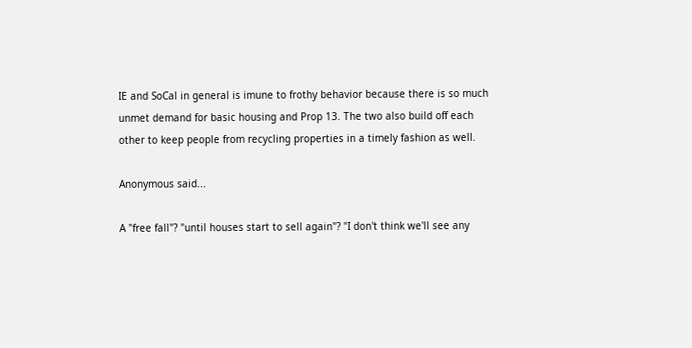IE and SoCal in general is imune to frothy behavior because there is so much unmet demand for basic housing and Prop 13. The two also build off each other to keep people from recycling properties in a timely fashion as well.

Anonymous said...

A "free fall"? "until houses start to sell again"? "I don't think we'll see any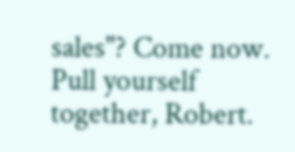sales"? Come now. Pull yourself together, Robert.